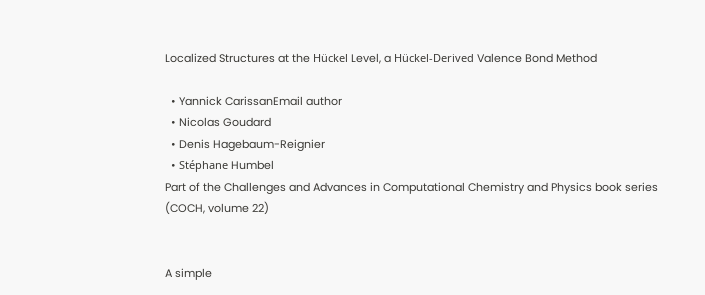Localized Structures at the Hückel Level, a Hückel-Derived Valence Bond Method

  • Yannick CarissanEmail author
  • Nicolas Goudard
  • Denis Hagebaum-Reignier
  • Stéphane Humbel
Part of the Challenges and Advances in Computational Chemistry and Physics book series (COCH, volume 22)


A simple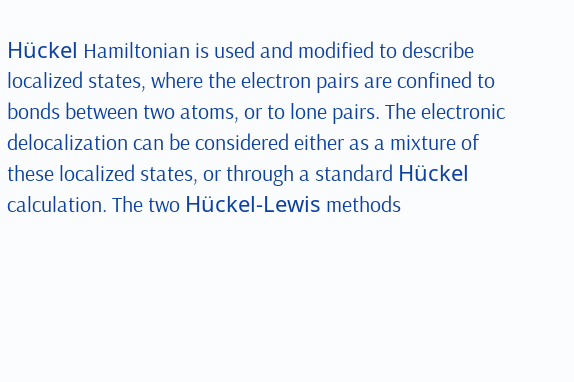Hückel Hamiltonian is used and modified to describe localized states, where the electron pairs are confined to bonds between two atoms, or to lone pairs. The electronic delocalization can be considered either as a mixture of these localized states, or through a standard Hückel calculation. The two Hückel-Lewis methods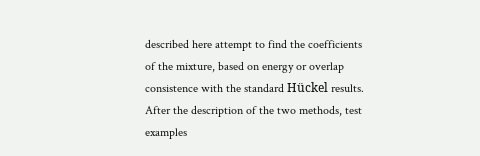described here attempt to find the coefficients of the mixture, based on energy or overlap consistence with the standard Hückel results. After the description of the two methods, test examples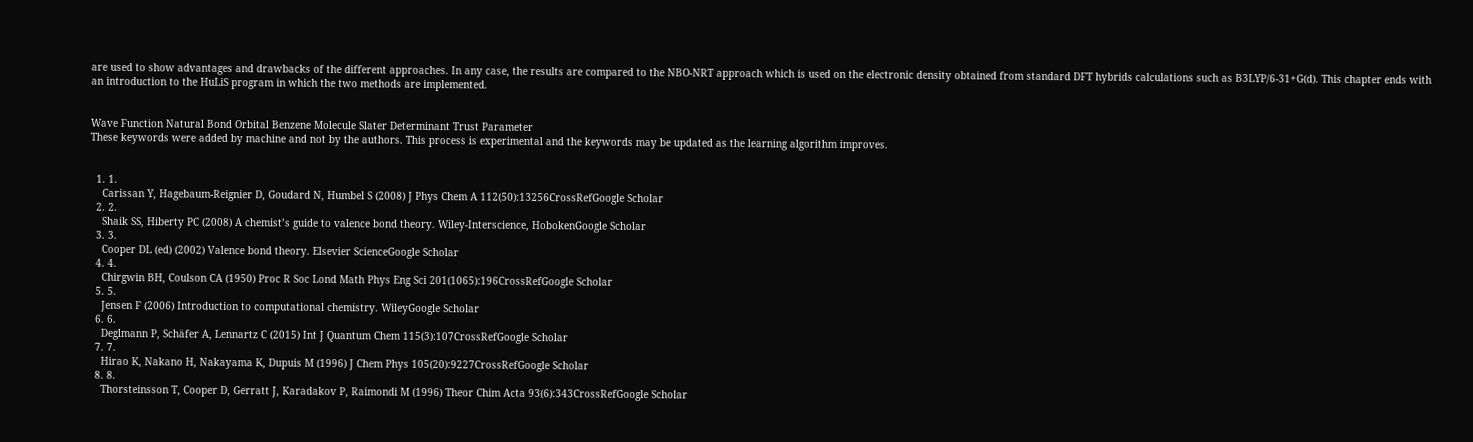are used to show advantages and drawbacks of the different approaches. In any case, the results are compared to the NBO-NRT approach which is used on the electronic density obtained from standard DFT hybrids calculations such as B3LYP/6-31+G(d). This chapter ends with an introduction to the HuLiS program in which the two methods are implemented.


Wave Function Natural Bond Orbital Benzene Molecule Slater Determinant Trust Parameter
These keywords were added by machine and not by the authors. This process is experimental and the keywords may be updated as the learning algorithm improves.


  1. 1.
    Carissan Y, Hagebaum-Reignier D, Goudard N, Humbel S (2008) J Phys Chem A 112(50):13256CrossRefGoogle Scholar
  2. 2.
    Shaik SS, Hiberty PC (2008) A chemist’s guide to valence bond theory. Wiley-Interscience, HobokenGoogle Scholar
  3. 3.
    Cooper DL (ed) (2002) Valence bond theory. Elsevier ScienceGoogle Scholar
  4. 4.
    Chirgwin BH, Coulson CA (1950) Proc R Soc Lond Math Phys Eng Sci 201(1065):196CrossRefGoogle Scholar
  5. 5.
    Jensen F (2006) Introduction to computational chemistry. WileyGoogle Scholar
  6. 6.
    Deglmann P, Schäfer A, Lennartz C (2015) Int J Quantum Chem 115(3):107CrossRefGoogle Scholar
  7. 7.
    Hirao K, Nakano H, Nakayama K, Dupuis M (1996) J Chem Phys 105(20):9227CrossRefGoogle Scholar
  8. 8.
    Thorsteinsson T, Cooper D, Gerratt J, Karadakov P, Raimondi M (1996) Theor Chim Acta 93(6):343CrossRefGoogle Scholar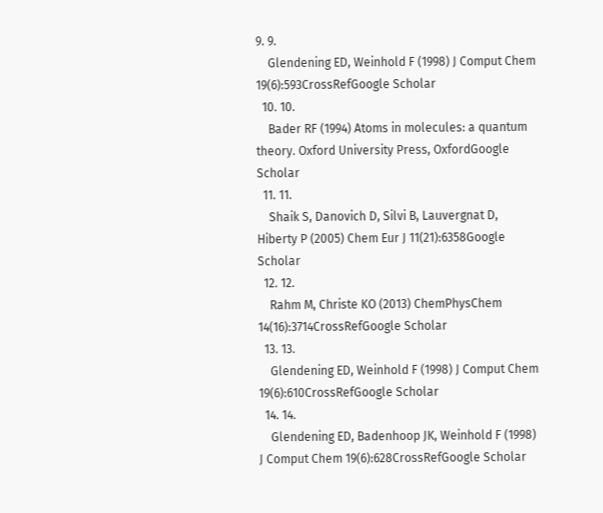9. 9.
    Glendening ED, Weinhold F (1998) J Comput Chem 19(6):593CrossRefGoogle Scholar
  10. 10.
    Bader RF (1994) Atoms in molecules: a quantum theory. Oxford University Press, OxfordGoogle Scholar
  11. 11.
    Shaik S, Danovich D, Silvi B, Lauvergnat D, Hiberty P (2005) Chem Eur J 11(21):6358Google Scholar
  12. 12.
    Rahm M, Christe KO (2013) ChemPhysChem 14(16):3714CrossRefGoogle Scholar
  13. 13.
    Glendening ED, Weinhold F (1998) J Comput Chem 19(6):610CrossRefGoogle Scholar
  14. 14.
    Glendening ED, Badenhoop JK, Weinhold F (1998) J Comput Chem 19(6):628CrossRefGoogle Scholar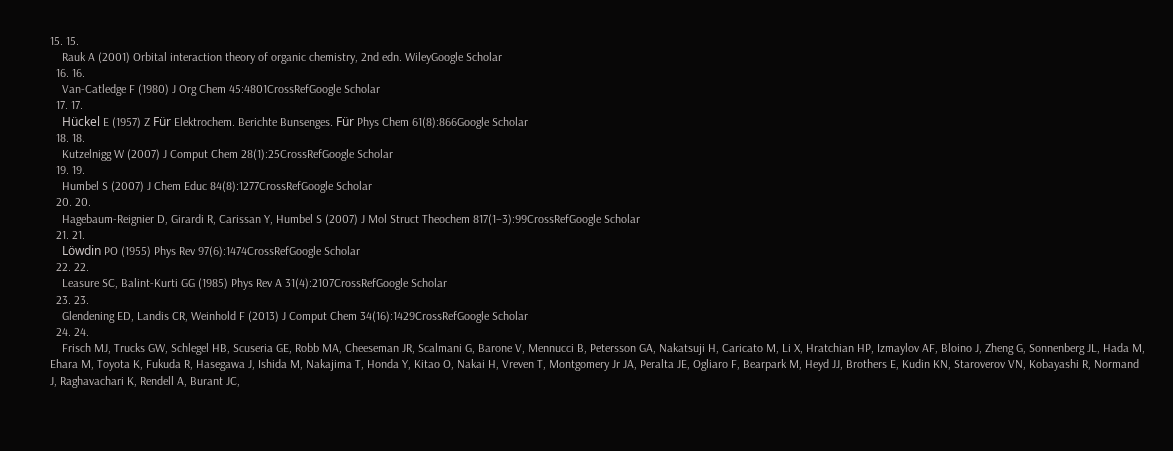15. 15.
    Rauk A (2001) Orbital interaction theory of organic chemistry, 2nd edn. WileyGoogle Scholar
  16. 16.
    Van-Catledge F (1980) J Org Chem 45:4801CrossRefGoogle Scholar
  17. 17.
    Hückel E (1957) Z Für Elektrochem. Berichte Bunsenges. Für Phys Chem 61(8):866Google Scholar
  18. 18.
    Kutzelnigg W (2007) J Comput Chem 28(1):25CrossRefGoogle Scholar
  19. 19.
    Humbel S (2007) J Chem Educ 84(8):1277CrossRefGoogle Scholar
  20. 20.
    Hagebaum-Reignier D, Girardi R, Carissan Y, Humbel S (2007) J Mol Struct Theochem 817(1–3):99CrossRefGoogle Scholar
  21. 21.
    Löwdin PO (1955) Phys Rev 97(6):1474CrossRefGoogle Scholar
  22. 22.
    Leasure SC, Balint-Kurti GG (1985) Phys Rev A 31(4):2107CrossRefGoogle Scholar
  23. 23.
    Glendening ED, Landis CR, Weinhold F (2013) J Comput Chem 34(16):1429CrossRefGoogle Scholar
  24. 24.
    Frisch MJ, Trucks GW, Schlegel HB, Scuseria GE, Robb MA, Cheeseman JR, Scalmani G, Barone V, Mennucci B, Petersson GA, Nakatsuji H, Caricato M, Li X, Hratchian HP, Izmaylov AF, Bloino J, Zheng G, Sonnenberg JL, Hada M, Ehara M, Toyota K, Fukuda R, Hasegawa J, Ishida M, Nakajima T, Honda Y, Kitao O, Nakai H, Vreven T, Montgomery Jr JA, Peralta JE, Ogliaro F, Bearpark M, Heyd JJ, Brothers E, Kudin KN, Staroverov VN, Kobayashi R, Normand J, Raghavachari K, Rendell A, Burant JC,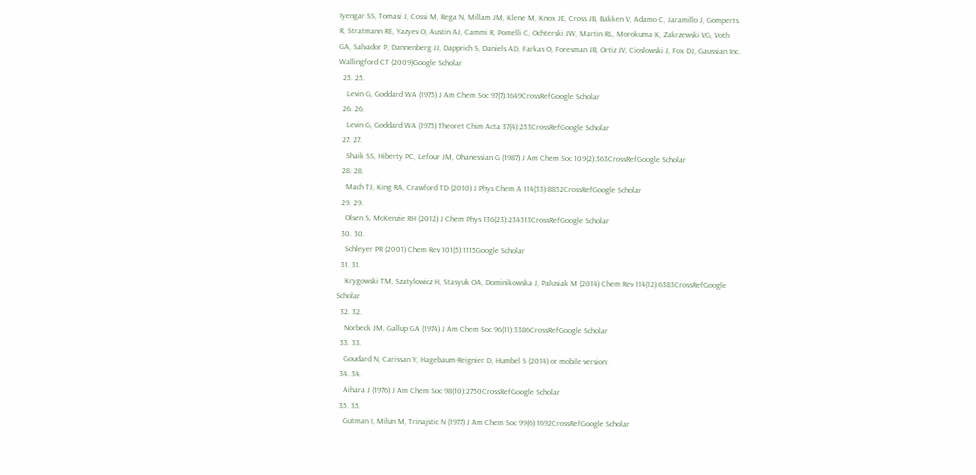Iyengar SS, Tomasi J, Cossi M, Rega N, Millam JM, Klene M, Knox JE, Cross JB, Bakken V, Adamo C, Jaramillo J, Gomperts R, Stratmann RE, Yazyev O, Austin AJ, Cammi R, Pomelli C, Ochterski JW, Martin RL, Morokuma K, Zakrzewski VG, Voth GA, Salvador P, Dannenberg JJ, Dapprich S, Daniels AD, Farkas O, Foresman JB, Ortiz JV, Cioslowski J, Fox DJ, Gaussian Inc. Wallingford CT (2009)Google Scholar
  25. 25.
    Levin G, Goddard WA (1975) J Am Chem Soc 97(7):1649CrossRefGoogle Scholar
  26. 26.
    Levin G, Goddard WA (1975) Theoret Chim Acta 37(4):253CrossRefGoogle Scholar
  27. 27.
    Shaik SS, Hiberty PC, Lefour JM, Ohanessian G (1987) J Am Chem Soc 109(2):363CrossRefGoogle Scholar
  28. 28.
    Mach TJ, King RA, Crawford TD (2010) J Phys Chem A 114(33):8852CrossRefGoogle Scholar
  29. 29.
    Olsen S, McKenzie RH (2012) J Chem Phys 136(23):234313CrossRefGoogle Scholar
  30. 30.
    Schleyer PR (2001) Chem Rev 101(5):1115Google Scholar
  31. 31.
    Krygowski TM, Szatylowicz H, Stasyuk OA, Dominikowska J, Palusiak M (2014) Chem Rev 114(12):6383CrossRefGoogle Scholar
  32. 32.
    Norbeck JM, Gallup GA (1974) J Am Chem Soc 96(11):3386CrossRefGoogle Scholar
  33. 33.
    Goudard N, Carissan Y, Hagebaum-Reignier D, Humbel S (2014) or mobile version:
  34. 34.
    Aihara J (1976) J Am Chem Soc 98(10):2750CrossRefGoogle Scholar
  35. 35.
    Gutman I, Milun M, Trinajstic N (1977) J Am Chem Soc 99(6):1692CrossRefGoogle Scholar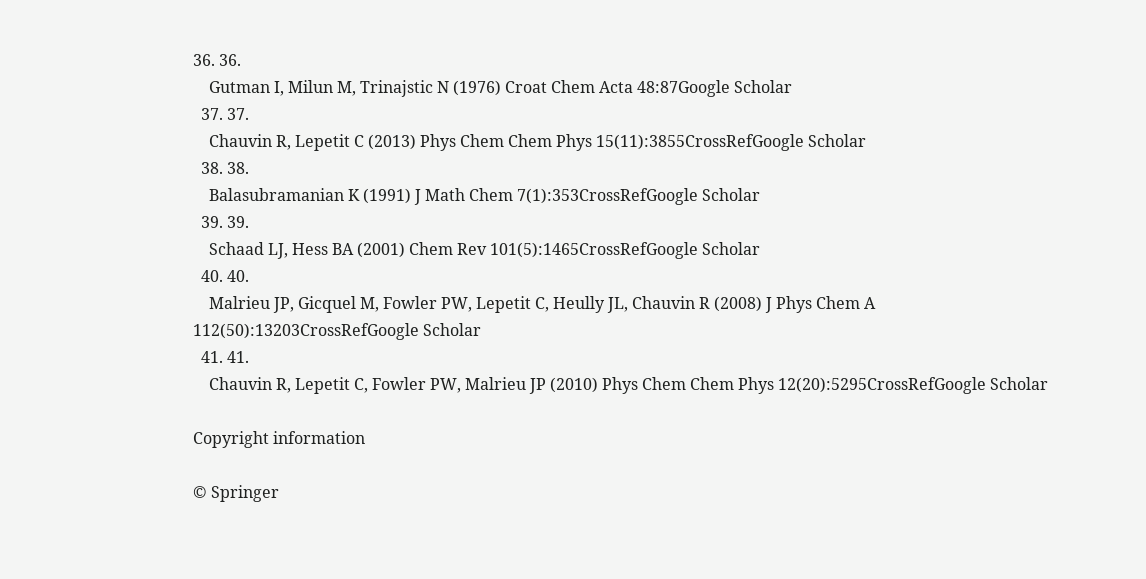36. 36.
    Gutman I, Milun M, Trinajstic N (1976) Croat Chem Acta 48:87Google Scholar
  37. 37.
    Chauvin R, Lepetit C (2013) Phys Chem Chem Phys 15(11):3855CrossRefGoogle Scholar
  38. 38.
    Balasubramanian K (1991) J Math Chem 7(1):353CrossRefGoogle Scholar
  39. 39.
    Schaad LJ, Hess BA (2001) Chem Rev 101(5):1465CrossRefGoogle Scholar
  40. 40.
    Malrieu JP, Gicquel M, Fowler PW, Lepetit C, Heully JL, Chauvin R (2008) J Phys Chem A 112(50):13203CrossRefGoogle Scholar
  41. 41.
    Chauvin R, Lepetit C, Fowler PW, Malrieu JP (2010) Phys Chem Chem Phys 12(20):5295CrossRefGoogle Scholar

Copyright information

© Springer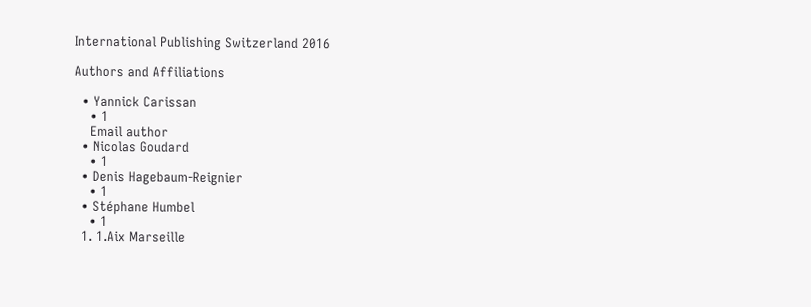International Publishing Switzerland 2016

Authors and Affiliations

  • Yannick Carissan
    • 1
    Email author
  • Nicolas Goudard
    • 1
  • Denis Hagebaum-Reignier
    • 1
  • Stéphane Humbel
    • 1
  1. 1.Aix Marseille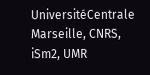UniversitéCentrale Marseille, CNRS, iSm2, UMR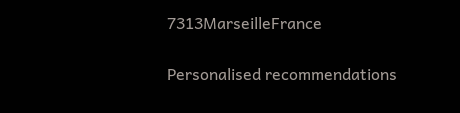7313MarseilleFrance

Personalised recommendations